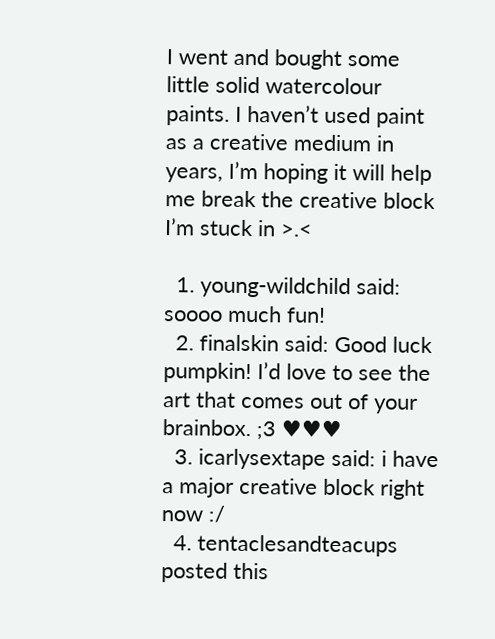I went and bought some little solid watercolour paints. I haven’t used paint as a creative medium in years, I’m hoping it will help me break the creative block I’m stuck in >.<

  1. young-wildchild said: soooo much fun!
  2. finalskin said: Good luck pumpkin! I’d love to see the art that comes out of your brainbox. ;3 ♥♥♥
  3. icarlysextape said: i have a major creative block right now :/
  4. tentaclesandteacups posted this